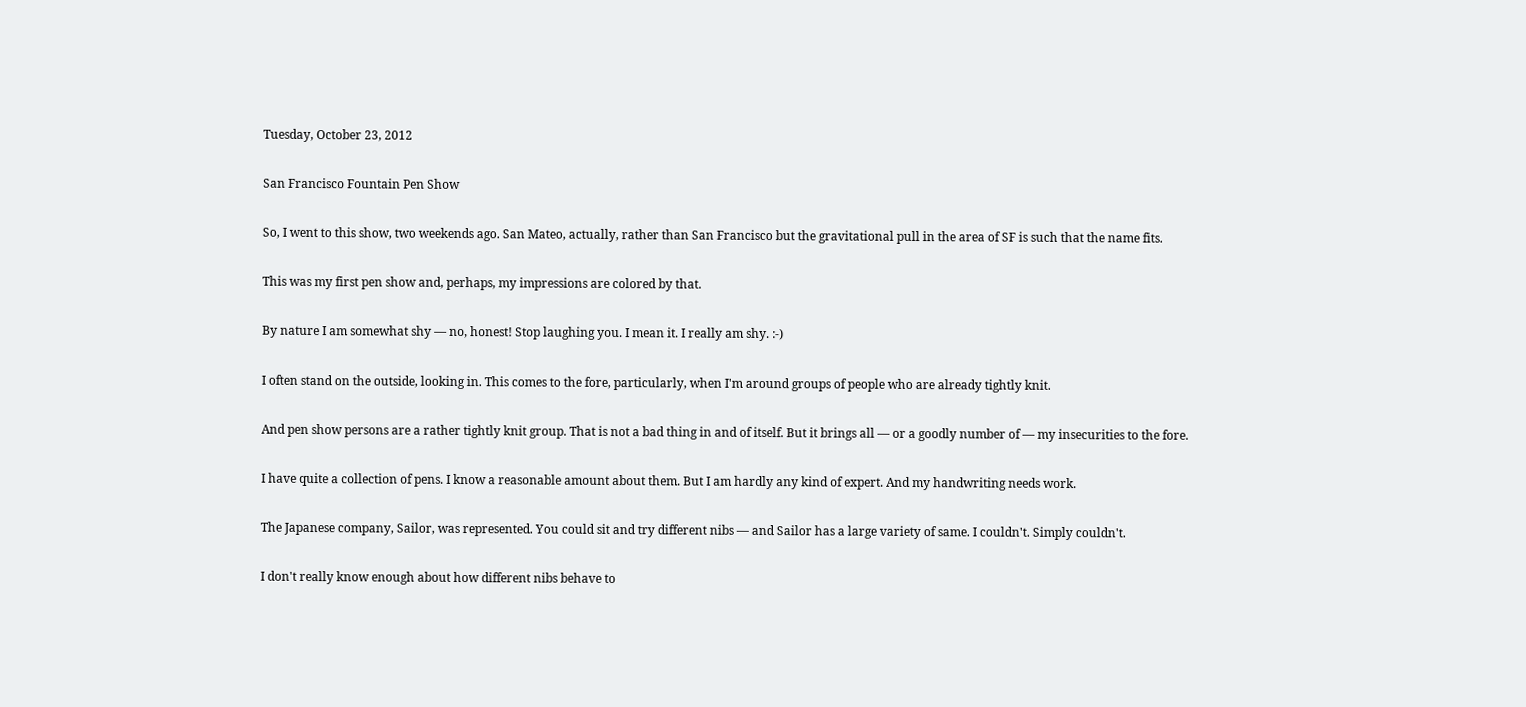Tuesday, October 23, 2012

San Francisco Fountain Pen Show

So, I went to this show, two weekends ago. San Mateo, actually, rather than San Francisco but the gravitational pull in the area of SF is such that the name fits.

This was my first pen show and, perhaps, my impressions are colored by that.

By nature I am somewhat shy — no, honest! Stop laughing you. I mean it. I really am shy. :-)

I often stand on the outside, looking in. This comes to the fore, particularly, when I'm around groups of people who are already tightly knit.

And pen show persons are a rather tightly knit group. That is not a bad thing in and of itself. But it brings all — or a goodly number of — my insecurities to the fore.

I have quite a collection of pens. I know a reasonable amount about them. But I am hardly any kind of expert. And my handwriting needs work.

The Japanese company, Sailor, was represented. You could sit and try different nibs — and Sailor has a large variety of same. I couldn't. Simply couldn't.

I don't really know enough about how different nibs behave to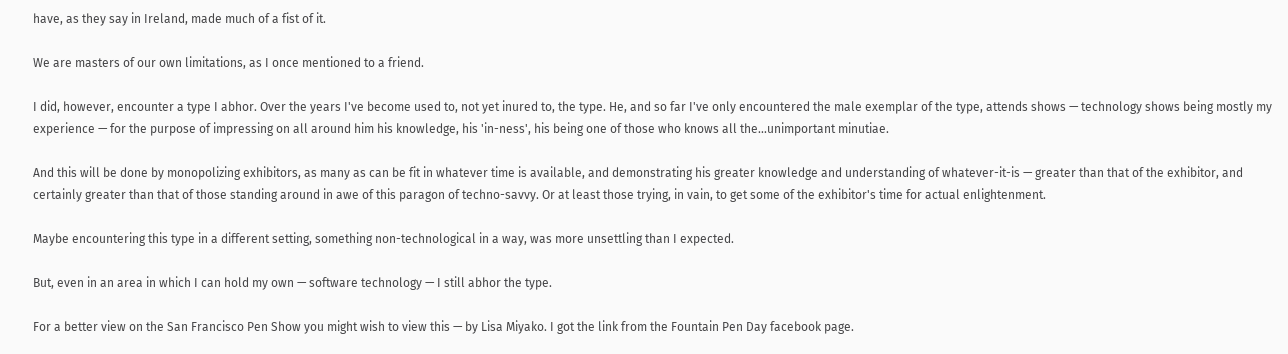have, as they say in Ireland, made much of a fist of it.

We are masters of our own limitations, as I once mentioned to a friend.

I did, however, encounter a type I abhor. Over the years I've become used to, not yet inured to, the type. He, and so far I've only encountered the male exemplar of the type, attends shows — technology shows being mostly my experience — for the purpose of impressing on all around him his knowledge, his 'in-ness', his being one of those who knows all the...unimportant minutiae.

And this will be done by monopolizing exhibitors, as many as can be fit in whatever time is available, and demonstrating his greater knowledge and understanding of whatever-it-is — greater than that of the exhibitor, and certainly greater than that of those standing around in awe of this paragon of techno-savvy. Or at least those trying, in vain, to get some of the exhibitor's time for actual enlightenment.

Maybe encountering this type in a different setting, something non-technological in a way, was more unsettling than I expected.

But, even in an area in which I can hold my own — software technology — I still abhor the type.

For a better view on the San Francisco Pen Show you might wish to view this — by Lisa Miyako. I got the link from the Fountain Pen Day facebook page.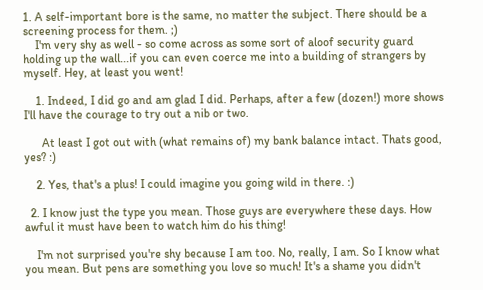1. A self-important bore is the same, no matter the subject. There should be a screening process for them. ;)
    I'm very shy as well - so come across as some sort of aloof security guard holding up the wall...if you can even coerce me into a building of strangers by myself. Hey, at least you went!

    1. Indeed, I did go and am glad I did. Perhaps, after a few (dozen!) more shows I'll have the courage to try out a nib or two.

      At least I got out with (what remains of) my bank balance intact. Thats good, yes? :)

    2. Yes, that's a plus! I could imagine you going wild in there. :)

  2. I know just the type you mean. Those guys are everywhere these days. How awful it must have been to watch him do his thing!

    I'm not surprised you're shy because I am too. No, really, I am. So I know what you mean. But pens are something you love so much! It's a shame you didn't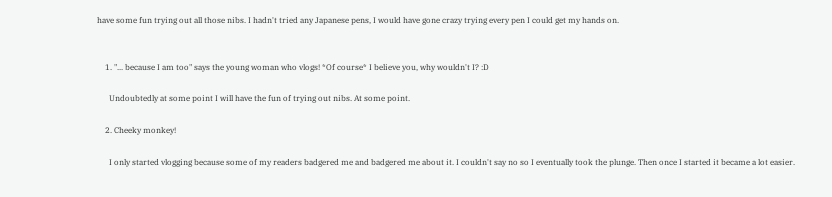have some fun trying out all those nibs. I hadn't tried any Japanese pens, I would have gone crazy trying every pen I could get my hands on.


    1. "... because I am too" says the young woman who vlogs! *Of course* I believe you, why wouldn't I? :D

      Undoubtedly at some point I will have the fun of trying out nibs. At some point.

    2. Cheeky monkey!

      I only started vlogging because some of my readers badgered me and badgered me about it. I couldn't say no so I eventually took the plunge. Then once I started it became a lot easier.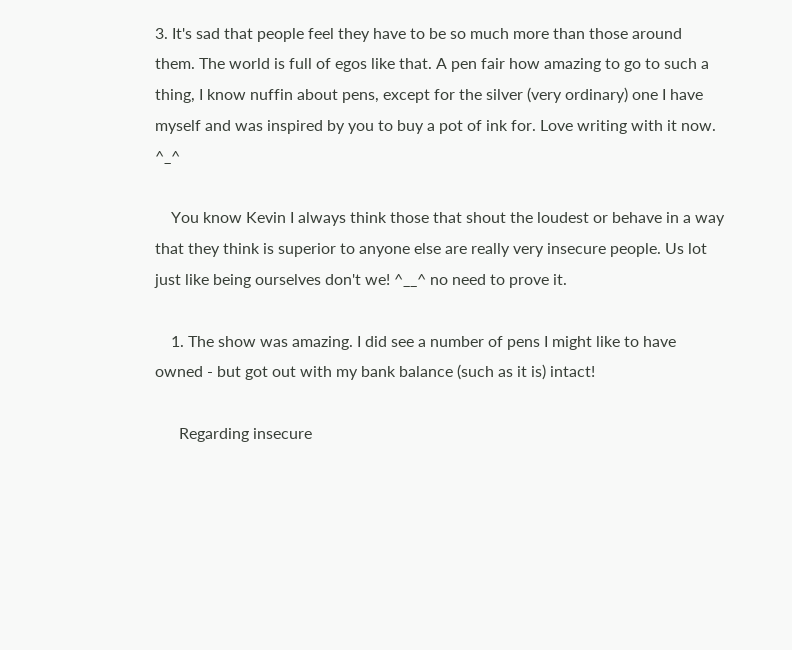3. It's sad that people feel they have to be so much more than those around them. The world is full of egos like that. A pen fair how amazing to go to such a thing, I know nuffin about pens, except for the silver (very ordinary) one I have myself and was inspired by you to buy a pot of ink for. Love writing with it now. ^_^

    You know Kevin I always think those that shout the loudest or behave in a way that they think is superior to anyone else are really very insecure people. Us lot just like being ourselves don't we! ^__^ no need to prove it.

    1. The show was amazing. I did see a number of pens I might like to have owned - but got out with my bank balance (such as it is) intact!

      Regarding insecure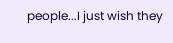people...I just wish they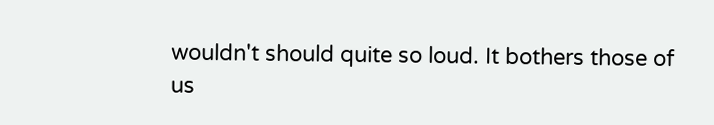wouldn't should quite so loud. It bothers those of us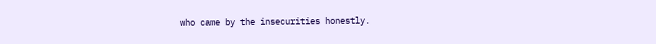who came by the insecurities honestly.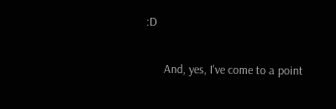:D

      And, yes, I've come to a point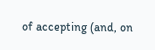of accepting (and, on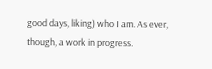good days, liking) who I am. As ever, though, a work in progress.